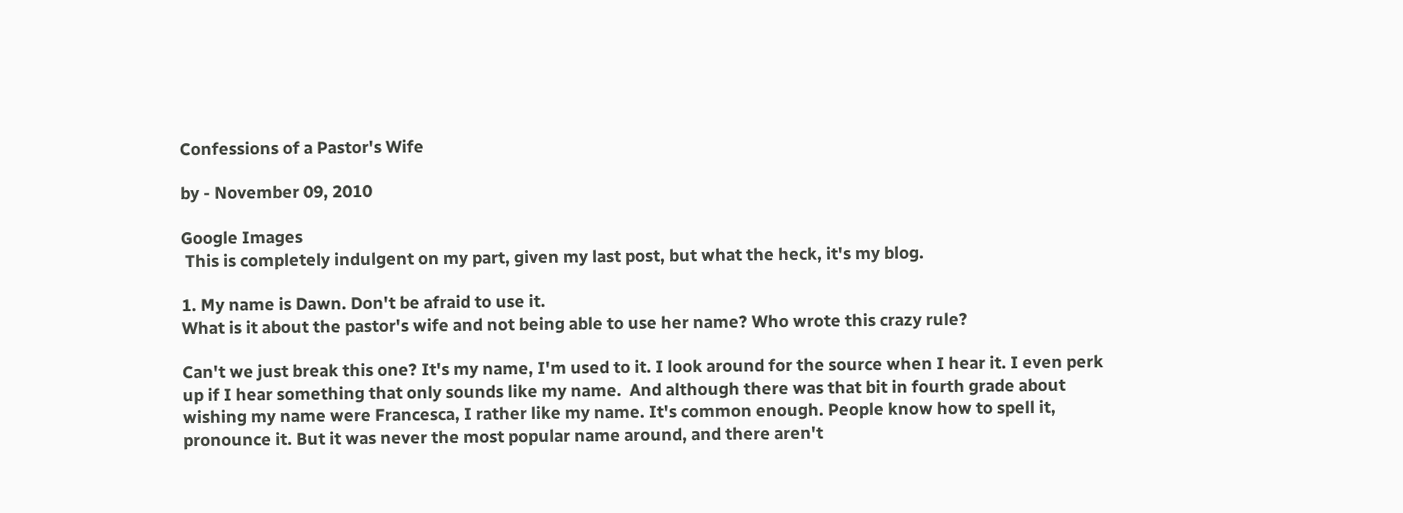Confessions of a Pastor's Wife

by - November 09, 2010

Google Images
 This is completely indulgent on my part, given my last post, but what the heck, it's my blog.

1. My name is Dawn. Don't be afraid to use it.
What is it about the pastor's wife and not being able to use her name? Who wrote this crazy rule?

Can't we just break this one? It's my name, I'm used to it. I look around for the source when I hear it. I even perk up if I hear something that only sounds like my name.  And although there was that bit in fourth grade about wishing my name were Francesca, I rather like my name. It's common enough. People know how to spell it, pronounce it. But it was never the most popular name around, and there aren't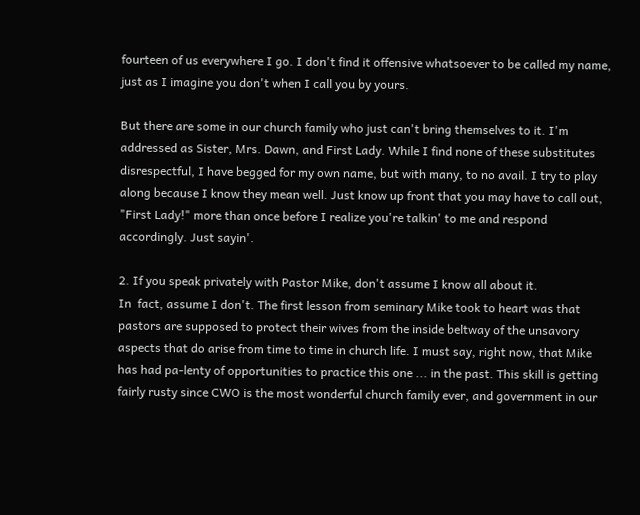fourteen of us everywhere I go. I don't find it offensive whatsoever to be called my name, just as I imagine you don't when I call you by yours.

But there are some in our church family who just can't bring themselves to it. I'm addressed as Sister, Mrs. Dawn, and First Lady. While I find none of these substitutes disrespectful, I have begged for my own name, but with many, to no avail. I try to play along because I know they mean well. Just know up front that you may have to call out, "First Lady!" more than once before I realize you're talkin' to me and respond accordingly. Just sayin'.

2. If you speak privately with Pastor Mike, don't assume I know all about it.
In  fact, assume I don't. The first lesson from seminary Mike took to heart was that pastors are supposed to protect their wives from the inside beltway of the unsavory aspects that do arise from time to time in church life. I must say, right now, that Mike has had pa-lenty of opportunities to practice this one ... in the past. This skill is getting fairly rusty since CWO is the most wonderful church family ever, and government in our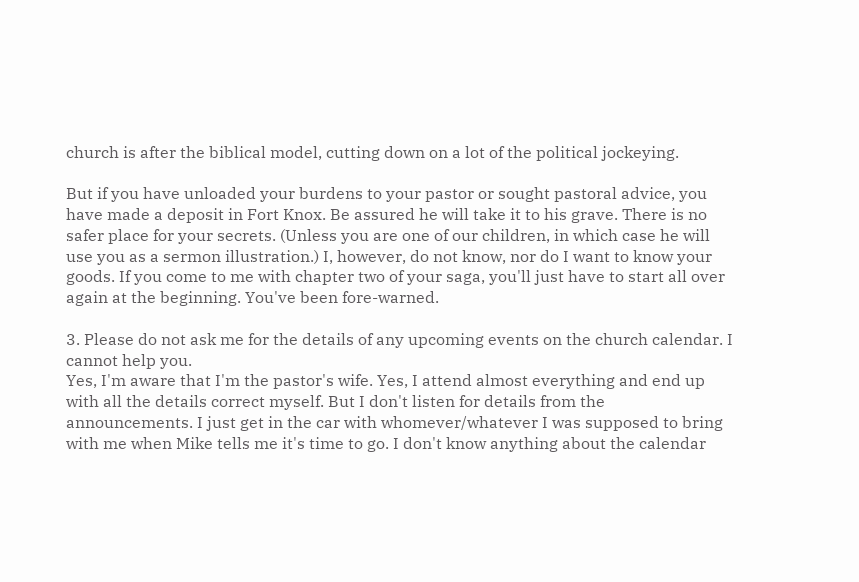church is after the biblical model, cutting down on a lot of the political jockeying.

But if you have unloaded your burdens to your pastor or sought pastoral advice, you have made a deposit in Fort Knox. Be assured he will take it to his grave. There is no safer place for your secrets. (Unless you are one of our children, in which case he will use you as a sermon illustration.) I, however, do not know, nor do I want to know your goods. If you come to me with chapter two of your saga, you'll just have to start all over again at the beginning. You've been fore-warned.

3. Please do not ask me for the details of any upcoming events on the church calendar. I cannot help you.
Yes, I'm aware that I'm the pastor's wife. Yes, I attend almost everything and end up with all the details correct myself. But I don't listen for details from the announcements. I just get in the car with whomever/whatever I was supposed to bring with me when Mike tells me it's time to go. I don't know anything about the calendar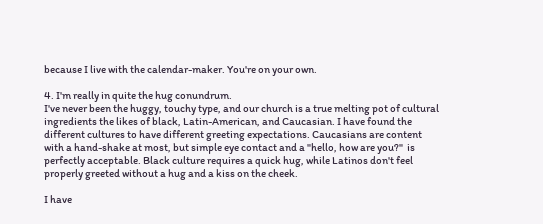because I live with the calendar-maker. You're on your own.

4. I'm really in quite the hug conundrum.
I've never been the huggy, touchy type, and our church is a true melting pot of cultural ingredients the likes of black, Latin-American, and Caucasian. I have found the different cultures to have different greeting expectations. Caucasians are content with a hand-shake at most, but simple eye contact and a "hello, how are you?"  is perfectly acceptable. Black culture requires a quick hug, while Latinos don't feel properly greeted without a hug and a kiss on the cheek.

I have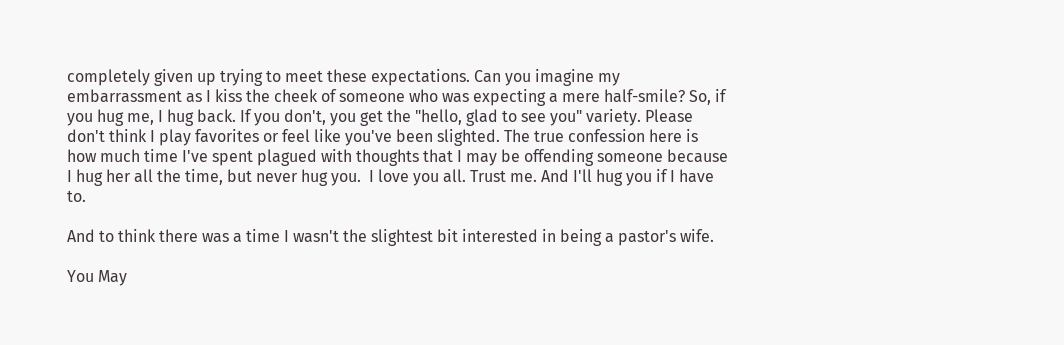completely given up trying to meet these expectations. Can you imagine my embarrassment as I kiss the cheek of someone who was expecting a mere half-smile? So, if you hug me, I hug back. If you don't, you get the "hello, glad to see you" variety. Please don't think I play favorites or feel like you've been slighted. The true confession here is how much time I've spent plagued with thoughts that I may be offending someone because I hug her all the time, but never hug you.  I love you all. Trust me. And I'll hug you if I have to.

And to think there was a time I wasn't the slightest bit interested in being a pastor's wife.

You May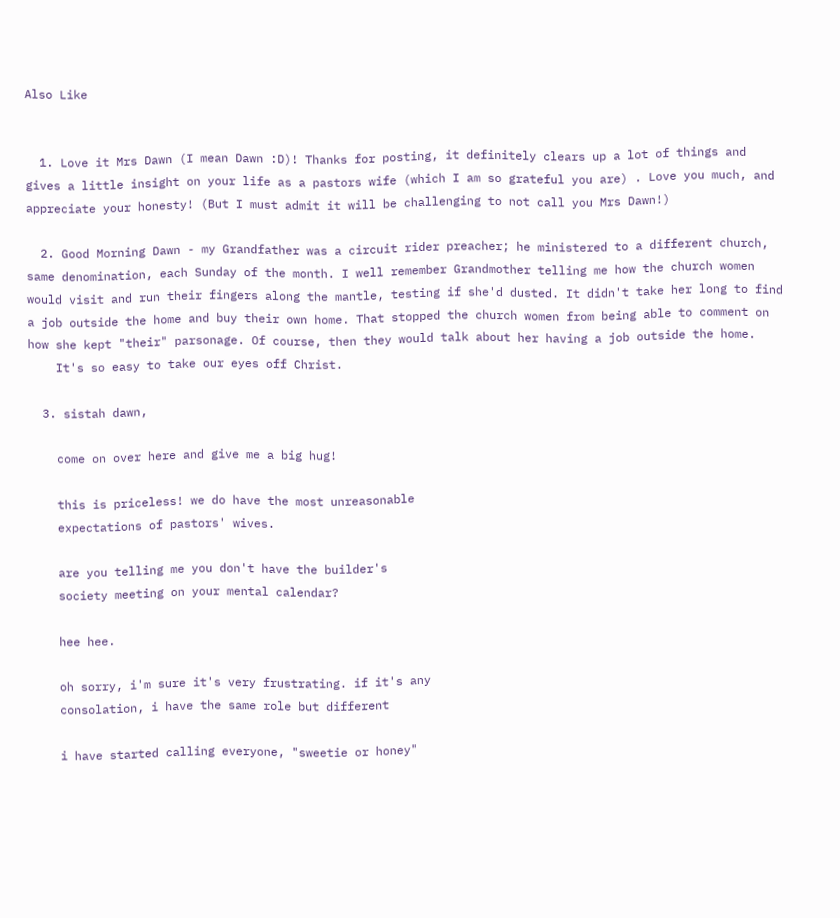Also Like


  1. Love it Mrs Dawn (I mean Dawn :D)! Thanks for posting, it definitely clears up a lot of things and gives a little insight on your life as a pastors wife (which I am so grateful you are) . Love you much, and appreciate your honesty! (But I must admit it will be challenging to not call you Mrs Dawn!)

  2. Good Morning Dawn - my Grandfather was a circuit rider preacher; he ministered to a different church, same denomination, each Sunday of the month. I well remember Grandmother telling me how the church women would visit and run their fingers along the mantle, testing if she'd dusted. It didn't take her long to find a job outside the home and buy their own home. That stopped the church women from being able to comment on how she kept "their" parsonage. Of course, then they would talk about her having a job outside the home.
    It's so easy to take our eyes off Christ.

  3. sistah dawn,

    come on over here and give me a big hug!

    this is priceless! we do have the most unreasonable
    expectations of pastors' wives.

    are you telling me you don't have the builder's
    society meeting on your mental calendar?

    hee hee.

    oh sorry, i'm sure it's very frustrating. if it's any
    consolation, i have the same role but different

    i have started calling everyone, "sweetie or honey"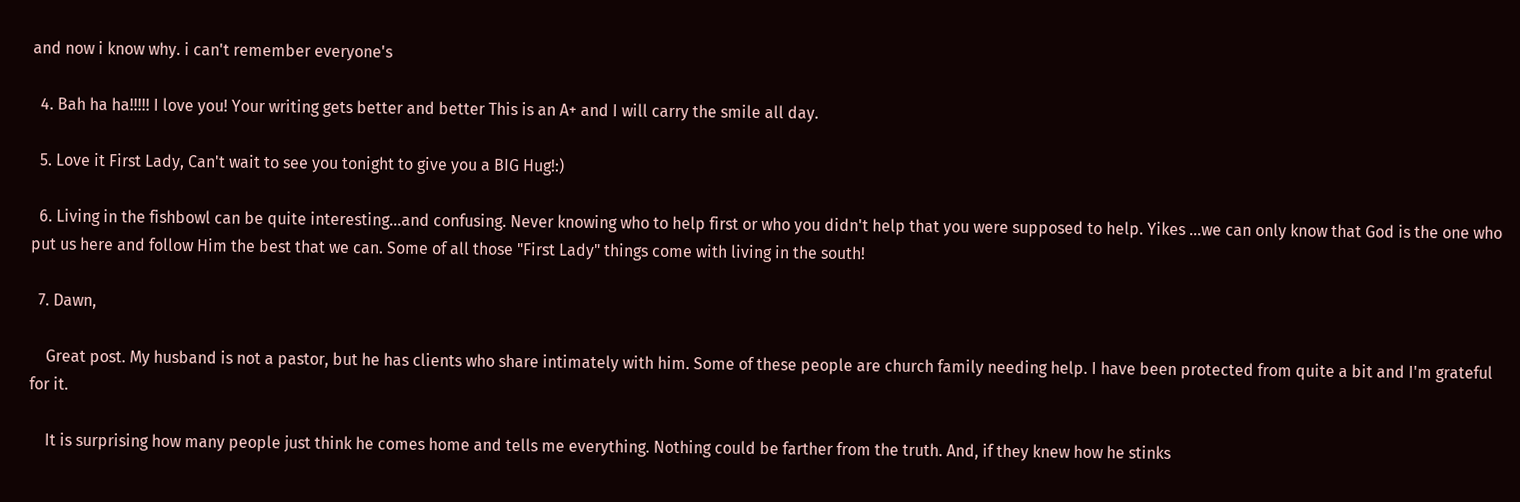and now i know why. i can't remember everyone's

  4. Bah ha ha!!!!! I love you! Your writing gets better and better This is an A+ and I will carry the smile all day.

  5. Love it First Lady, Can't wait to see you tonight to give you a BIG Hug!:)

  6. Living in the fishbowl can be quite interesting...and confusing. Never knowing who to help first or who you didn't help that you were supposed to help. Yikes ...we can only know that God is the one who put us here and follow Him the best that we can. Some of all those "First Lady" things come with living in the south!

  7. Dawn,

    Great post. My husband is not a pastor, but he has clients who share intimately with him. Some of these people are church family needing help. I have been protected from quite a bit and I'm grateful for it.

    It is surprising how many people just think he comes home and tells me everything. Nothing could be farther from the truth. And, if they knew how he stinks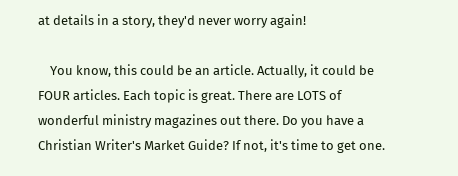at details in a story, they'd never worry again!

    You know, this could be an article. Actually, it could be FOUR articles. Each topic is great. There are LOTS of wonderful ministry magazines out there. Do you have a Christian Writer's Market Guide? If not, it's time to get one.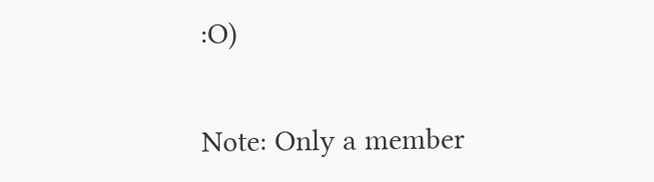:O)


Note: Only a member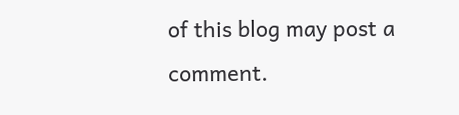of this blog may post a comment.